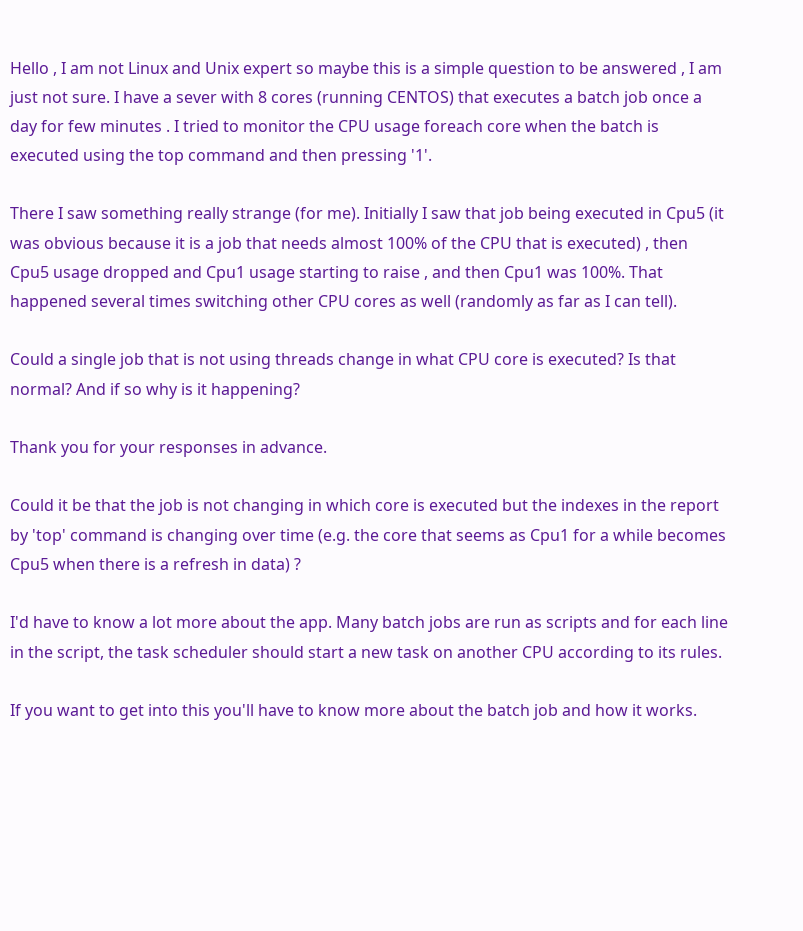Hello , I am not Linux and Unix expert so maybe this is a simple question to be answered , I am just not sure. I have a sever with 8 cores (running CENTOS) that executes a batch job once a day for few minutes . I tried to monitor the CPU usage foreach core when the batch is executed using the top command and then pressing '1'.

There I saw something really strange (for me). Initially I saw that job being executed in Cpu5 (it was obvious because it is a job that needs almost 100% of the CPU that is executed) , then Cpu5 usage dropped and Cpu1 usage starting to raise , and then Cpu1 was 100%. That happened several times switching other CPU cores as well (randomly as far as I can tell).

Could a single job that is not using threads change in what CPU core is executed? Is that normal? And if so why is it happening?

Thank you for your responses in advance.

Could it be that the job is not changing in which core is executed but the indexes in the report by 'top' command is changing over time (e.g. the core that seems as Cpu1 for a while becomes Cpu5 when there is a refresh in data) ?

I'd have to know a lot more about the app. Many batch jobs are run as scripts and for each line in the script, the task scheduler should start a new task on another CPU according to its rules.

If you want to get into this you'll have to know more about the batch job and how it works.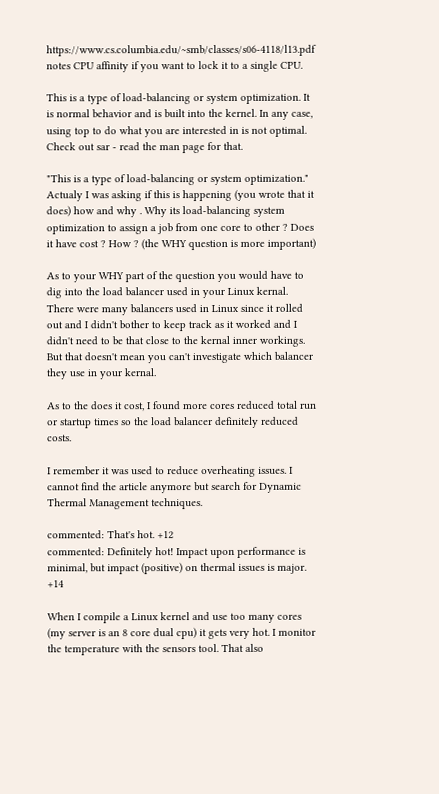https://www.cs.columbia.edu/~smb/classes/s06-4118/l13.pdf notes CPU affinity if you want to lock it to a single CPU.

This is a type of load-balancing or system optimization. It is normal behavior and is built into the kernel. In any case, using top to do what you are interested in is not optimal. Check out sar - read the man page for that.

"This is a type of load-balancing or system optimization." Actualy I was asking if this is happening (you wrote that it does) how and why . Why its load-balancing system optimization to assign a job from one core to other ? Does it have cost ? How ? (the WHY question is more important)

As to your WHY part of the question you would have to dig into the load balancer used in your Linux kernal. There were many balancers used in Linux since it rolled out and I didn't bother to keep track as it worked and I didn't need to be that close to the kernal inner workings. But that doesn't mean you can't investigate which balancer they use in your kernal.

As to the does it cost, I found more cores reduced total run or startup times so the load balancer definitely reduced costs.

I remember it was used to reduce overheating issues. I cannot find the article anymore but search for Dynamic Thermal Management techniques.

commented: That's hot. +12
commented: Definitely hot! Impact upon performance is minimal, but impact (positive) on thermal issues is major. +14

When I compile a Linux kernel and use too many cores (my server is an 8 core dual cpu) it gets very hot. I monitor the temperature with the sensors tool. That also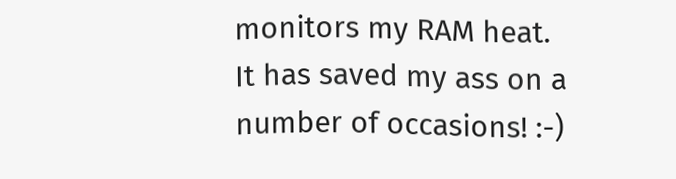monitors my RAM heat. It has saved my ass on a number of occasions! :-)